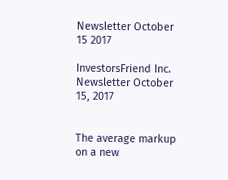Newsletter October 15 2017

InvestorsFriend Inc. Newsletter October 15, 2017


The average markup on a new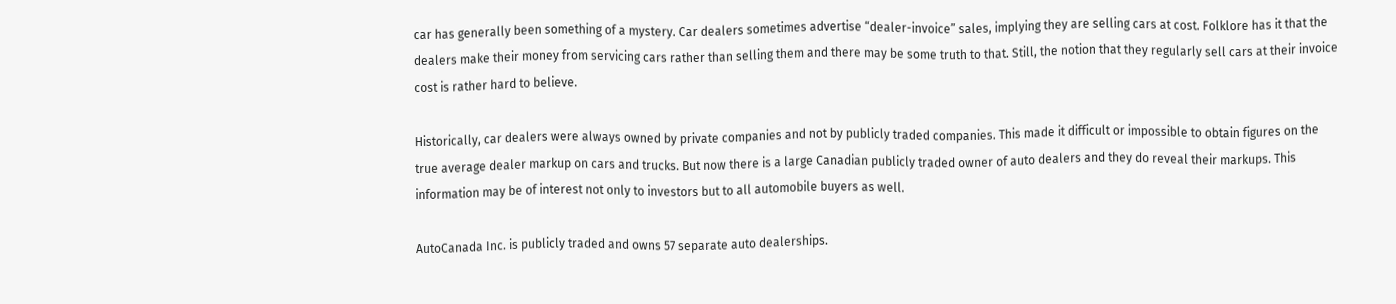car has generally been something of a mystery. Car dealers sometimes advertise “dealer-invoice” sales, implying they are selling cars at cost. Folklore has it that the dealers make their money from servicing cars rather than selling them and there may be some truth to that. Still, the notion that they regularly sell cars at their invoice cost is rather hard to believe.

Historically, car dealers were always owned by private companies and not by publicly traded companies. This made it difficult or impossible to obtain figures on the true average dealer markup on cars and trucks. But now there is a large Canadian publicly traded owner of auto dealers and they do reveal their markups. This information may be of interest not only to investors but to all automobile buyers as well.

AutoCanada Inc. is publicly traded and owns 57 separate auto dealerships.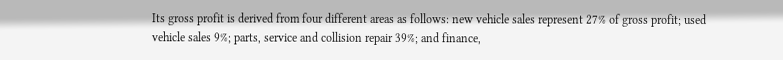Its gross profit is derived from four different areas as follows: new vehicle sales represent 27% of gross profit; used vehicle sales 9%; parts, service and collision repair 39%; and finance,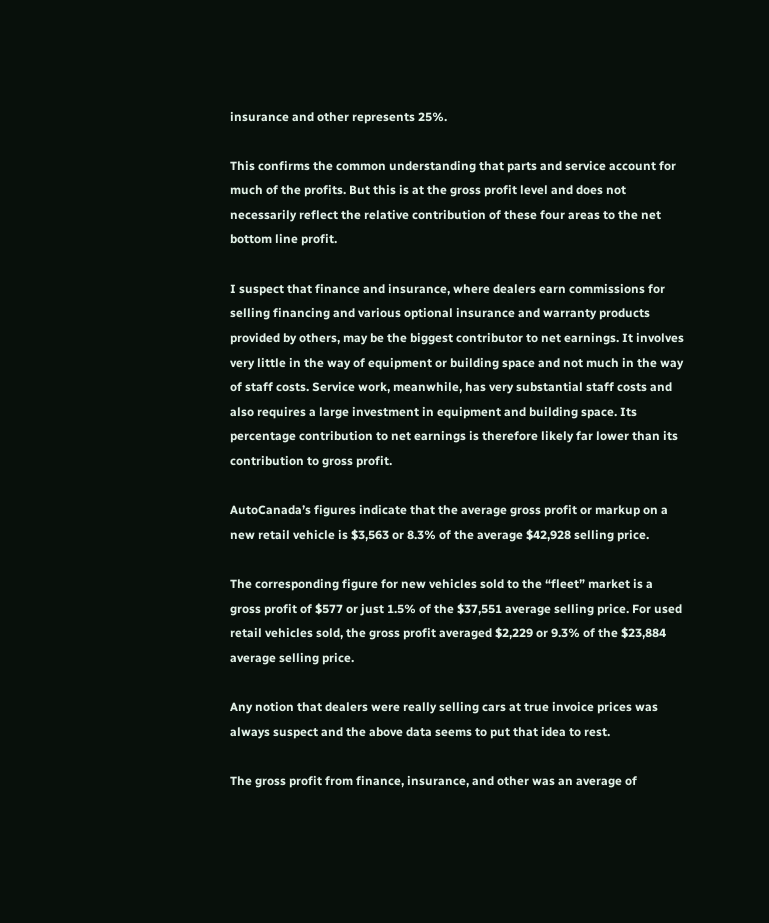insurance and other represents 25%.

This confirms the common understanding that parts and service account for much of the profits. But this is at the gross profit level and does not necessarily reflect the relative contribution of these four areas to the net bottom line profit.

I suspect that finance and insurance, where dealers earn commissions for selling financing and various optional insurance and warranty products provided by others, may be the biggest contributor to net earnings. It involves very little in the way of equipment or building space and not much in the way of staff costs. Service work, meanwhile, has very substantial staff costs and also requires a large investment in equipment and building space. Its percentage contribution to net earnings is therefore likely far lower than its contribution to gross profit.

AutoCanada’s figures indicate that the average gross profit or markup on a new retail vehicle is $3,563 or 8.3% of the average $42,928 selling price.

The corresponding figure for new vehicles sold to the “fleet” market is a gross profit of $577 or just 1.5% of the $37,551 average selling price. For used retail vehicles sold, the gross profit averaged $2,229 or 9.3% of the $23,884 average selling price.

Any notion that dealers were really selling cars at true invoice prices was always suspect and the above data seems to put that idea to rest.

The gross profit from finance, insurance, and other was an average of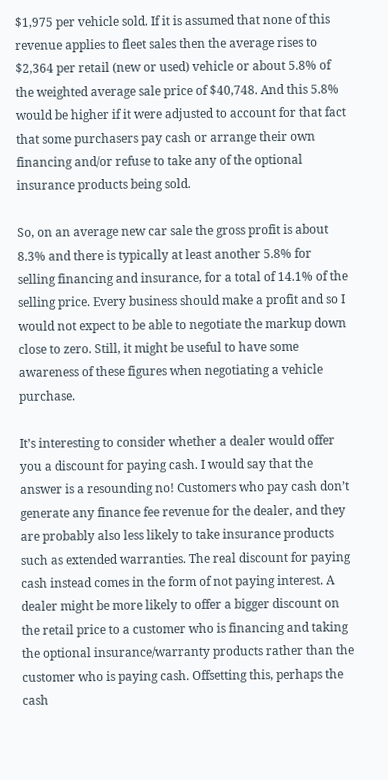$1,975 per vehicle sold. If it is assumed that none of this revenue applies to fleet sales then the average rises to $2,364 per retail (new or used) vehicle or about 5.8% of the weighted average sale price of $40,748. And this 5.8% would be higher if it were adjusted to account for that fact that some purchasers pay cash or arrange their own financing and/or refuse to take any of the optional insurance products being sold.

So, on an average new car sale the gross profit is about 8.3% and there is typically at least another 5.8% for selling financing and insurance, for a total of 14.1% of the selling price. Every business should make a profit and so I would not expect to be able to negotiate the markup down close to zero. Still, it might be useful to have some awareness of these figures when negotiating a vehicle purchase.

It’s interesting to consider whether a dealer would offer you a discount for paying cash. I would say that the answer is a resounding no! Customers who pay cash don’t generate any finance fee revenue for the dealer, and they are probably also less likely to take insurance products such as extended warranties. The real discount for paying cash instead comes in the form of not paying interest. A dealer might be more likely to offer a bigger discount on the retail price to a customer who is financing and taking the optional insurance/warranty products rather than the customer who is paying cash. Offsetting this, perhaps the cash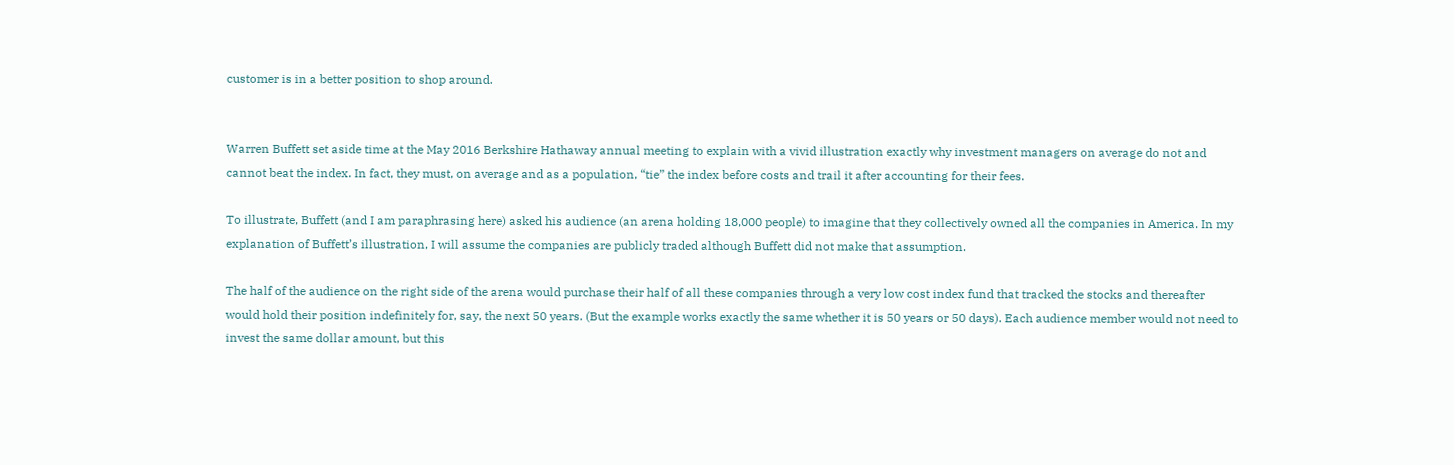customer is in a better position to shop around.


Warren Buffett set aside time at the May 2016 Berkshire Hathaway annual meeting to explain with a vivid illustration exactly why investment managers on average do not and cannot beat the index. In fact, they must, on average and as a population, “tie” the index before costs and trail it after accounting for their fees.

To illustrate, Buffett (and I am paraphrasing here) asked his audience (an arena holding 18,000 people) to imagine that they collectively owned all the companies in America. In my explanation of Buffett’s illustration, I will assume the companies are publicly traded although Buffett did not make that assumption.

The half of the audience on the right side of the arena would purchase their half of all these companies through a very low cost index fund that tracked the stocks and thereafter would hold their position indefinitely for, say, the next 50 years. (But the example works exactly the same whether it is 50 years or 50 days). Each audience member would not need to invest the same dollar amount, but this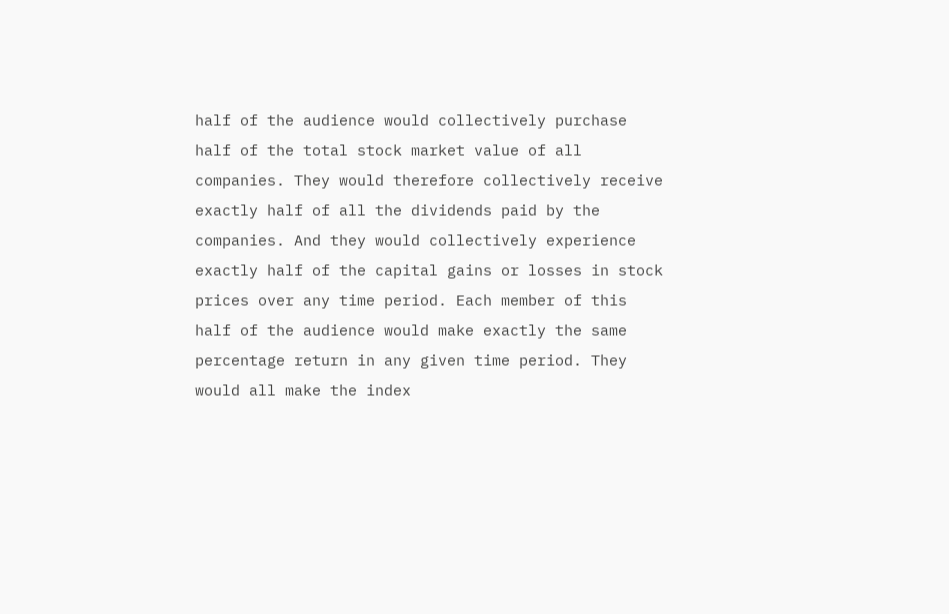half of the audience would collectively purchase half of the total stock market value of all companies. They would therefore collectively receive exactly half of all the dividends paid by the companies. And they would collectively experience exactly half of the capital gains or losses in stock prices over any time period. Each member of this half of the audience would make exactly the same percentage return in any given time period. They would all make the index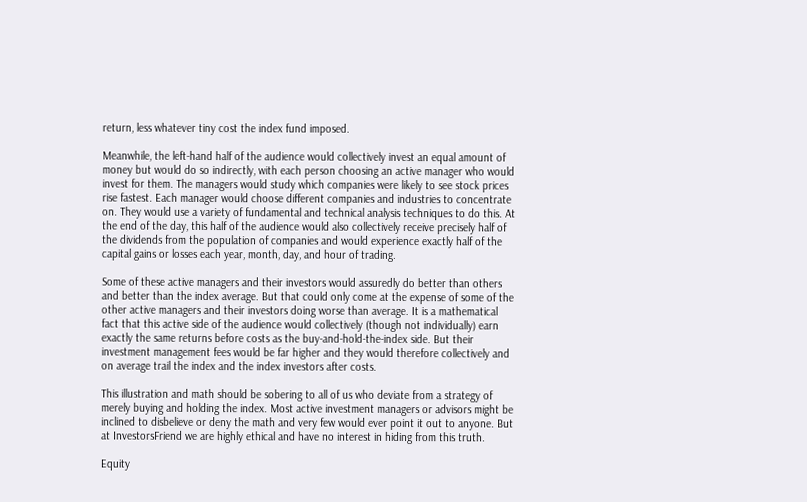return, less whatever tiny cost the index fund imposed.

Meanwhile, the left-hand half of the audience would collectively invest an equal amount of money but would do so indirectly, with each person choosing an active manager who would invest for them. The managers would study which companies were likely to see stock prices rise fastest. Each manager would choose different companies and industries to concentrate on. They would use a variety of fundamental and technical analysis techniques to do this. At the end of the day, this half of the audience would also collectively receive precisely half of the dividends from the population of companies and would experience exactly half of the capital gains or losses each year, month, day, and hour of trading.

Some of these active managers and their investors would assuredly do better than others and better than the index average. But that could only come at the expense of some of the other active managers and their investors doing worse than average. It is a mathematical fact that this active side of the audience would collectively (though not individually) earn exactly the same returns before costs as the buy-and-hold-the-index side. But their investment management fees would be far higher and they would therefore collectively and on average trail the index and the index investors after costs.

This illustration and math should be sobering to all of us who deviate from a strategy of merely buying and holding the index. Most active investment managers or advisors might be inclined to disbelieve or deny the math and very few would ever point it out to anyone. But at InvestorsFriend we are highly ethical and have no interest in hiding from this truth.

Equity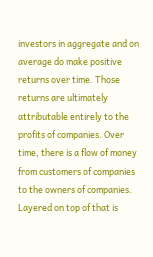investors in aggregate and on average do make positive returns over time. Those returns are ultimately attributable entirely to the profits of companies. Over time, there is a flow of money from customers of companies to the owners of companies. Layered on top of that is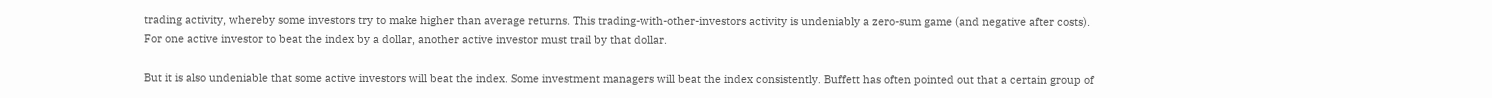trading activity, whereby some investors try to make higher than average returns. This trading-with-other-investors activity is undeniably a zero-sum game (and negative after costs). For one active investor to beat the index by a dollar, another active investor must trail by that dollar.

But it is also undeniable that some active investors will beat the index. Some investment managers will beat the index consistently. Buffett has often pointed out that a certain group of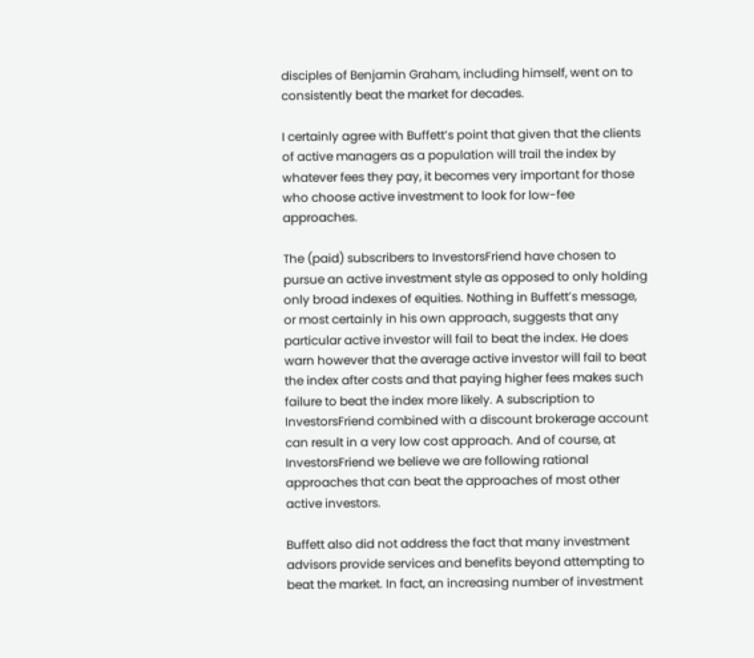disciples of Benjamin Graham, including himself, went on to consistently beat the market for decades.

I certainly agree with Buffett’s point that given that the clients of active managers as a population will trail the index by whatever fees they pay, it becomes very important for those who choose active investment to look for low-fee approaches.

The (paid) subscribers to InvestorsFriend have chosen to pursue an active investment style as opposed to only holding only broad indexes of equities. Nothing in Buffett’s message, or most certainly in his own approach, suggests that any particular active investor will fail to beat the index. He does warn however that the average active investor will fail to beat the index after costs and that paying higher fees makes such failure to beat the index more likely. A subscription to InvestorsFriend combined with a discount brokerage account can result in a very low cost approach. And of course, at InvestorsFriend we believe we are following rational approaches that can beat the approaches of most other active investors.

Buffett also did not address the fact that many investment advisors provide services and benefits beyond attempting to beat the market. In fact, an increasing number of investment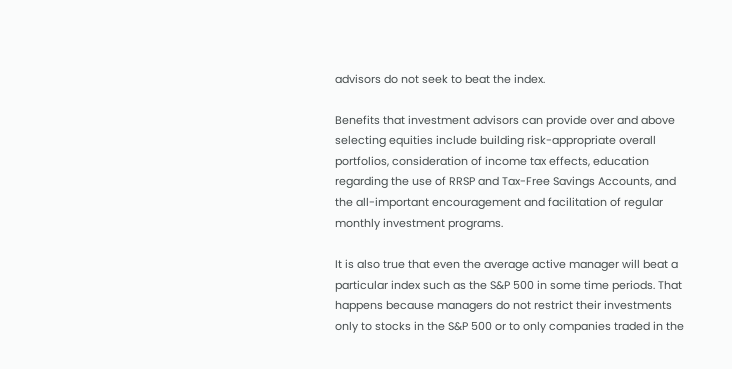advisors do not seek to beat the index.

Benefits that investment advisors can provide over and above selecting equities include building risk-appropriate overall portfolios, consideration of income tax effects, education regarding the use of RRSP and Tax-Free Savings Accounts, and the all-important encouragement and facilitation of regular monthly investment programs.

It is also true that even the average active manager will beat a particular index such as the S&P 500 in some time periods. That happens because managers do not restrict their investments only to stocks in the S&P 500 or to only companies traded in the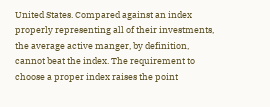United States. Compared against an index properly representing all of their investments, the average active manger, by definition, cannot beat the index. The requirement to choose a proper index raises the point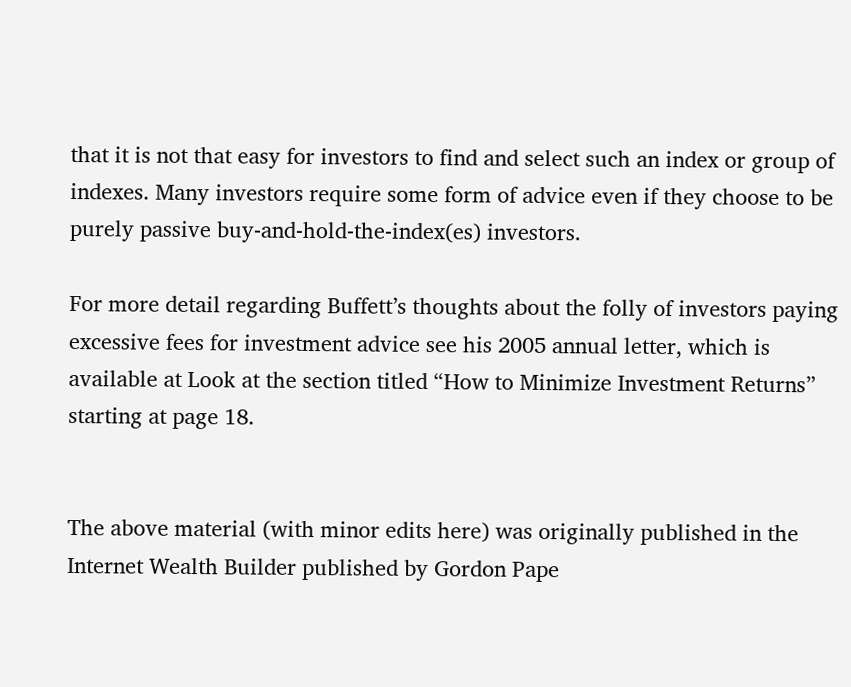that it is not that easy for investors to find and select such an index or group of indexes. Many investors require some form of advice even if they choose to be purely passive buy-and-hold-the-index(es) investors.

For more detail regarding Buffett’s thoughts about the folly of investors paying excessive fees for investment advice see his 2005 annual letter, which is available at Look at the section titled “How to Minimize Investment Returns” starting at page 18.


The above material (with minor edits here) was originally published in the Internet Wealth Builder published by Gordon Pape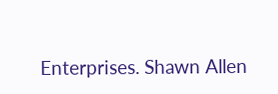Enterprises. Shawn Allen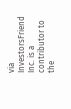via InvestorsFriend Inc. is a contributor to the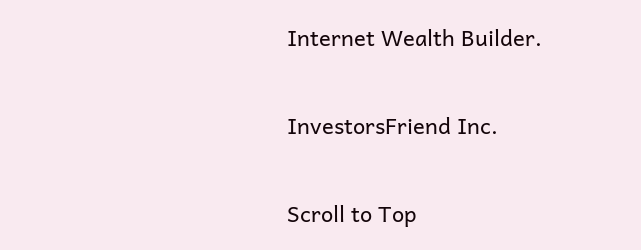Internet Wealth Builder.

InvestorsFriend Inc.

Scroll to Top